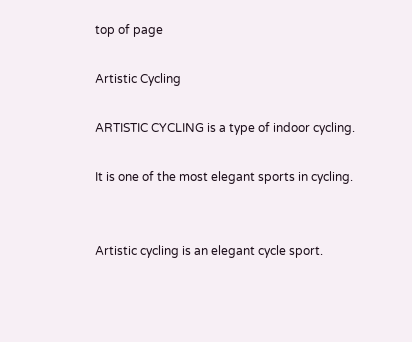top of page

Artistic Cycling

ARTISTIC CYCLING is a type of indoor cycling.

It is one of the most elegant sports in cycling.


Artistic cycling is an elegant cycle sport.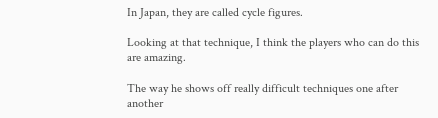In Japan, they are called cycle figures.

Looking at that technique, I think the players who can do this are amazing.

The way he shows off really difficult techniques one after another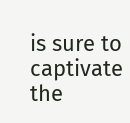is sure to captivate the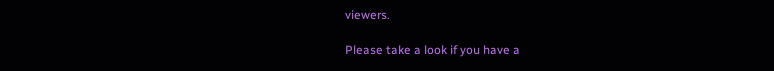viewers.

Please take a look if you have a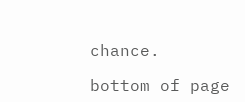chance.

bottom of page